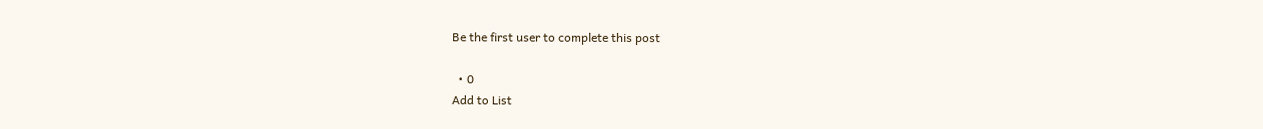Be the first user to complete this post

  • 0
Add to List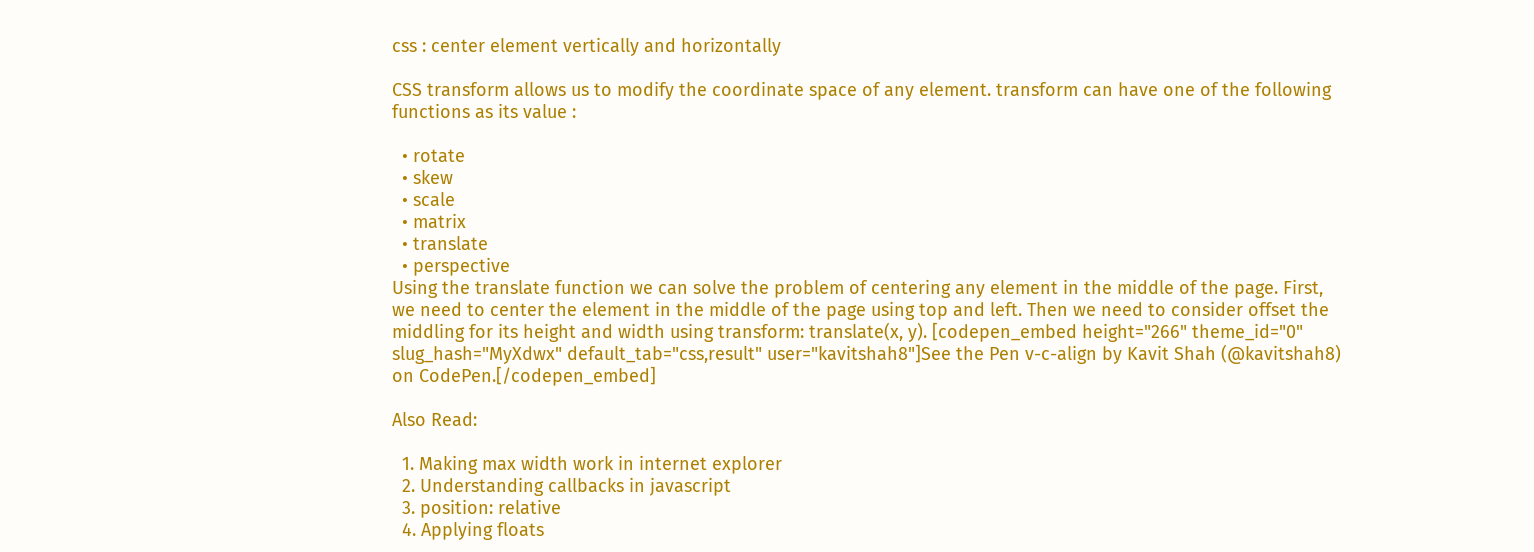css : center element vertically and horizontally

CSS transform allows us to modify the coordinate space of any element. transform can have one of the following functions as its value :

  • rotate
  • skew
  • scale
  • matrix
  • translate
  • perspective
Using the translate function we can solve the problem of centering any element in the middle of the page. First, we need to center the element in the middle of the page using top and left. Then we need to consider offset the middling for its height and width using transform: translate(x, y). [codepen_embed height="266" theme_id="0" slug_hash="MyXdwx" default_tab="css,result" user="kavitshah8"]See the Pen v-c-align by Kavit Shah (@kavitshah8) on CodePen.[/codepen_embed]

Also Read:

  1. Making max width work in internet explorer
  2. Understanding callbacks in javascript
  3. position: relative
  4. Applying floats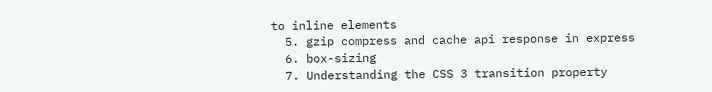to inline elements
  5. gzip compress and cache api response in express
  6. box-sizing
  7. Understanding the CSS 3 transition property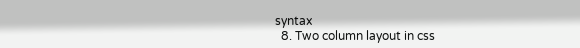syntax
  8. Two column layout in css